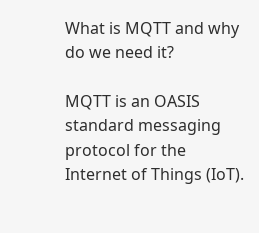What is MQTT and why do we need it?

MQTT is an OASIS standard messaging protocol for the Internet of Things (IoT).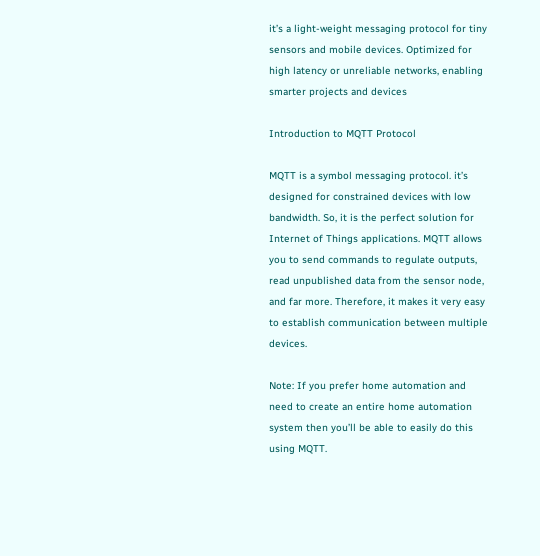it’s a light-weight messaging protocol for tiny sensors and mobile devices. Optimized for high latency or unreliable networks, enabling smarter projects and devices

Introduction to MQTT Protocol

MQTT is a symbol messaging protocol. it’s designed for constrained devices with low bandwidth. So, it is the perfect solution for Internet of Things applications. MQTT allows you to send commands to regulate outputs, read unpublished data from the sensor node, and far more. Therefore, it makes it very easy to establish communication between multiple devices.

Note: If you prefer home automation and need to create an entire home automation system then you’ll be able to easily do this using MQTT.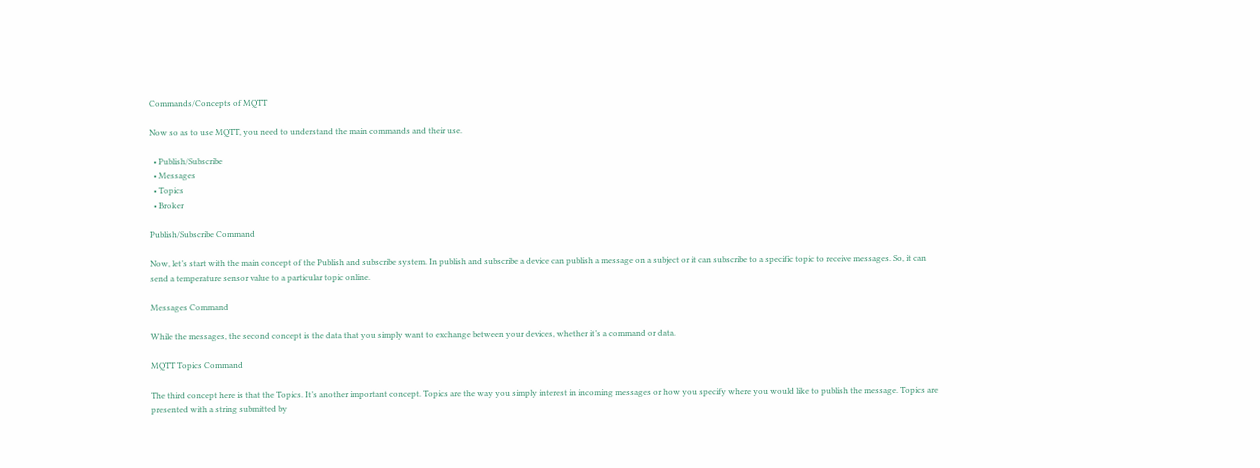Commands/Concepts of MQTT

Now so as to use MQTT, you need to understand the main commands and their use.

  • Publish/Subscribe
  • Messages
  • Topics
  • Broker

Publish/Subscribe Command

Now, let’s start with the main concept of the Publish and subscribe system. In publish and subscribe a device can publish a message on a subject or it can subscribe to a specific topic to receive messages. So, it can send a temperature sensor value to a particular topic online.

Messages Command

While the messages, the second concept is the data that you simply want to exchange between your devices, whether it’s a command or data.

MQTT Topics Command

The third concept here is that the Topics. It’s another important concept. Topics are the way you simply interest in incoming messages or how you specify where you would like to publish the message. Topics are presented with a string submitted by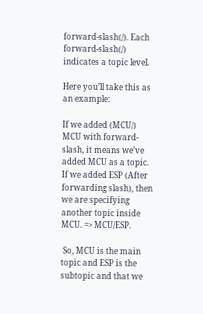forward-slash(/). Each forward-slash(/) indicates a topic level.

Here you’ll take this as an example:

If we added (MCU/) MCU with forward-slash, it means we’ve added MCU as a topic. If we added ESP (After forwarding slash), then we are specifying another topic inside MCU. => MCU/ESP.

 So, MCU is the main topic and ESP is the subtopic and that we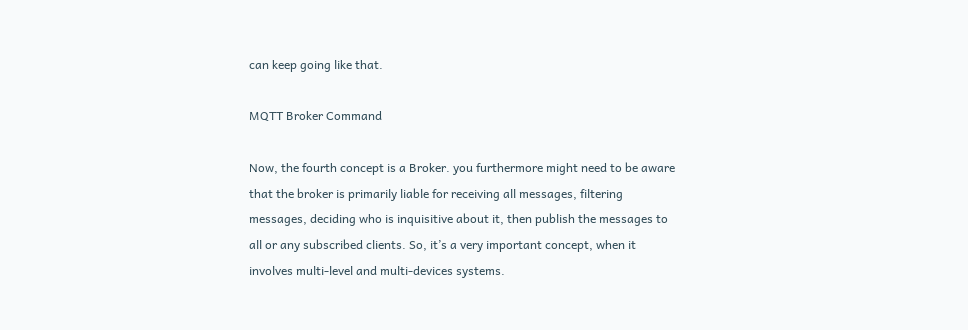can keep going like that.

MQTT Broker Command

Now, the fourth concept is a Broker. you furthermore might need to be aware that the broker is primarily liable for receiving all messages, filtering messages, deciding who is inquisitive about it, then publish the messages to all or any subscribed clients. So, it’s a very important concept, when it involves multi-level and multi-devices systems.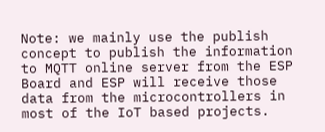Note: we mainly use the publish concept to publish the information to MQTT online server from the ESP Board and ESP will receive those data from the microcontrollers in most of the IoT based projects.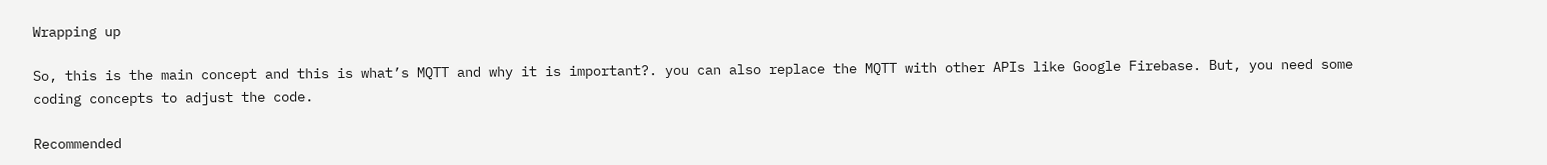Wrapping up

So, this is the main concept and this is what’s MQTT and why it is important?. you can also replace the MQTT with other APIs like Google Firebase. But, you need some coding concepts to adjust the code.

Recommended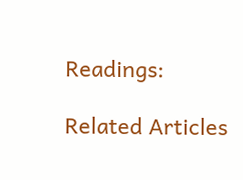Readings:

Related Articles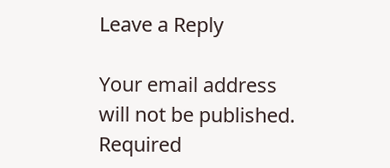Leave a Reply

Your email address will not be published. Required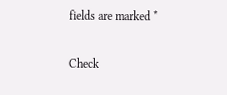fields are marked *

Check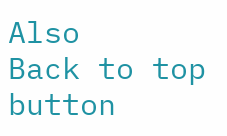Also
Back to top button